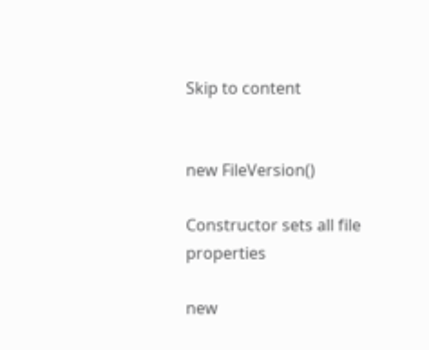Skip to content


new FileVersion()

Constructor sets all file properties

new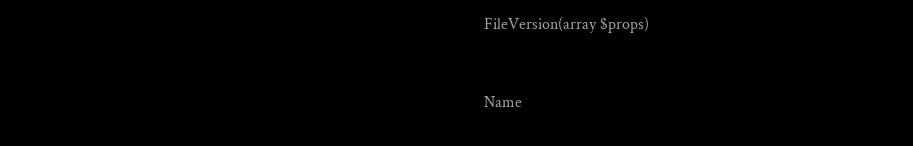FileVersion(array $props)


Name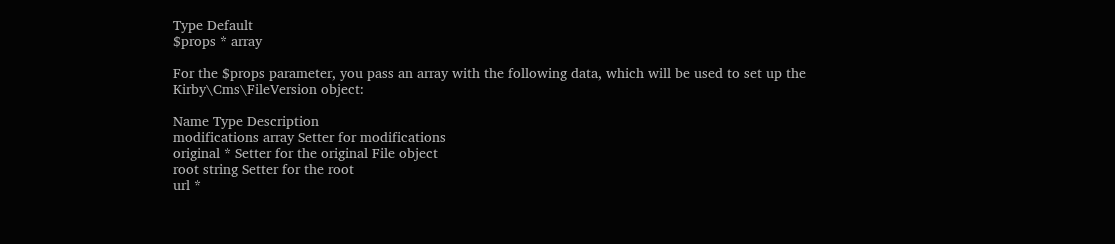Type Default
$props * array

For the $props parameter, you pass an array with the following data, which will be used to set up the Kirby\Cms\FileVersion object:

Name Type Description
modifications array Setter for modifications
original * Setter for the original File object
root string Setter for the root
url *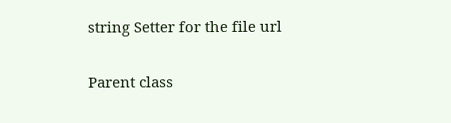string Setter for the file url

Parent class